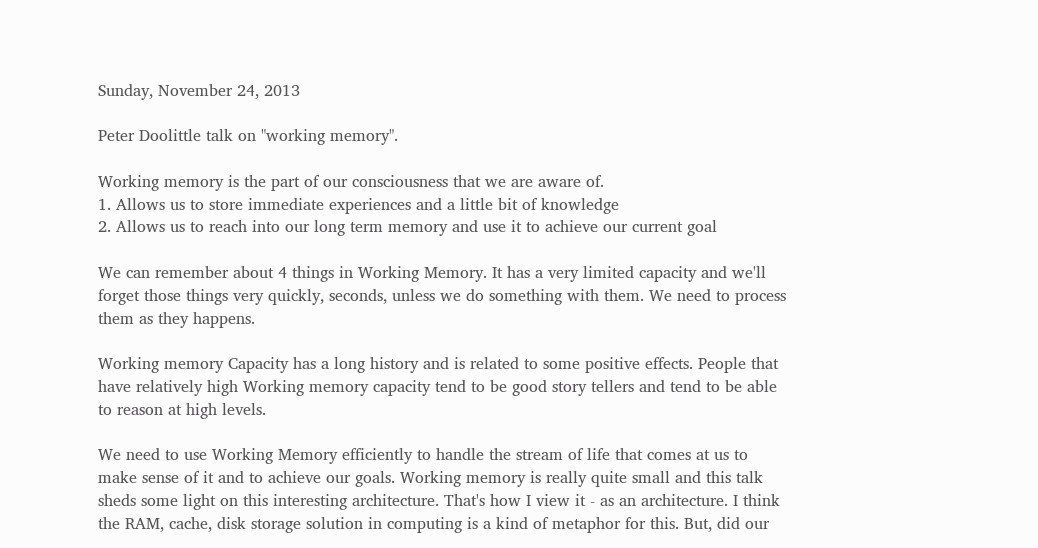Sunday, November 24, 2013

Peter Doolittle talk on "working memory".

Working memory is the part of our consciousness that we are aware of.
1. Allows us to store immediate experiences and a little bit of knowledge
2. Allows us to reach into our long term memory and use it to achieve our current goal

We can remember about 4 things in Working Memory. It has a very limited capacity and we'll forget those things very quickly, seconds, unless we do something with them. We need to process them as they happens.

Working memory Capacity has a long history and is related to some positive effects. People that have relatively high Working memory capacity tend to be good story tellers and tend to be able to reason at high levels.

We need to use Working Memory efficiently to handle the stream of life that comes at us to make sense of it and to achieve our goals. Working memory is really quite small and this talk sheds some light on this interesting architecture. That's how I view it - as an architecture. I think the RAM, cache, disk storage solution in computing is a kind of metaphor for this. But, did our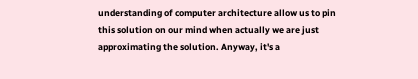understanding of computer architecture allow us to pin this solution on our mind when actually we are just approximating the solution. Anyway, it's a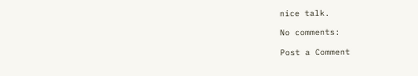nice talk.

No comments:

Post a Comment